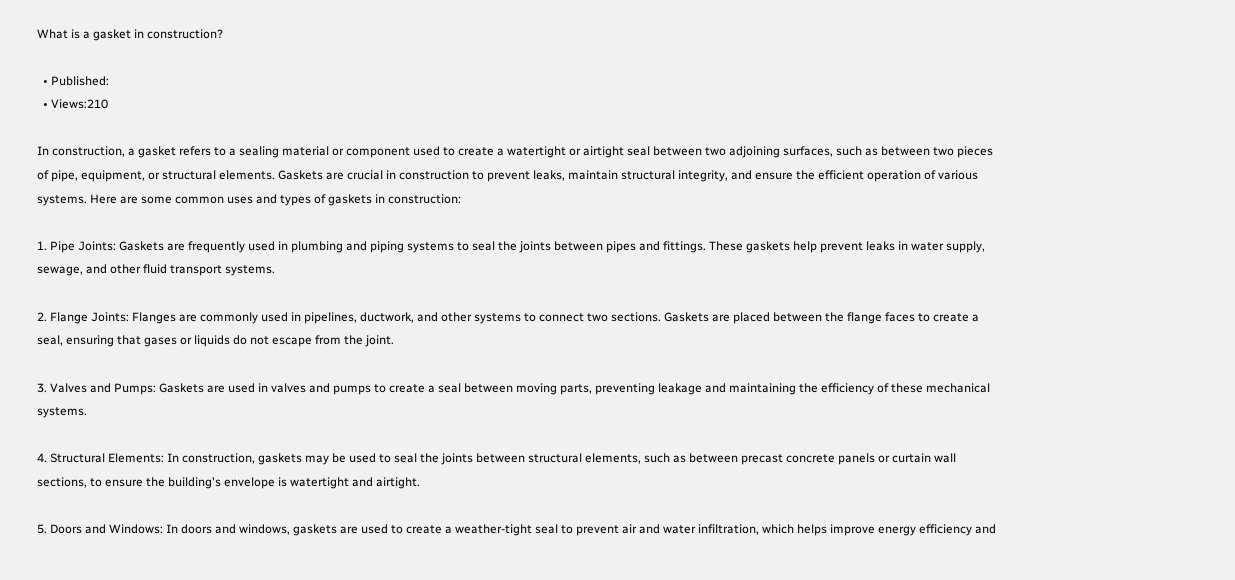What is a gasket in construction?

  • Published:
  • Views:210

In construction, a gasket refers to a sealing material or component used to create a watertight or airtight seal between two adjoining surfaces, such as between two pieces of pipe, equipment, or structural elements. Gaskets are crucial in construction to prevent leaks, maintain structural integrity, and ensure the efficient operation of various systems. Here are some common uses and types of gaskets in construction:

1. Pipe Joints: Gaskets are frequently used in plumbing and piping systems to seal the joints between pipes and fittings. These gaskets help prevent leaks in water supply, sewage, and other fluid transport systems.

2. Flange Joints: Flanges are commonly used in pipelines, ductwork, and other systems to connect two sections. Gaskets are placed between the flange faces to create a seal, ensuring that gases or liquids do not escape from the joint.

3. Valves and Pumps: Gaskets are used in valves and pumps to create a seal between moving parts, preventing leakage and maintaining the efficiency of these mechanical systems.

4. Structural Elements: In construction, gaskets may be used to seal the joints between structural elements, such as between precast concrete panels or curtain wall sections, to ensure the building's envelope is watertight and airtight.

5. Doors and Windows: In doors and windows, gaskets are used to create a weather-tight seal to prevent air and water infiltration, which helps improve energy efficiency and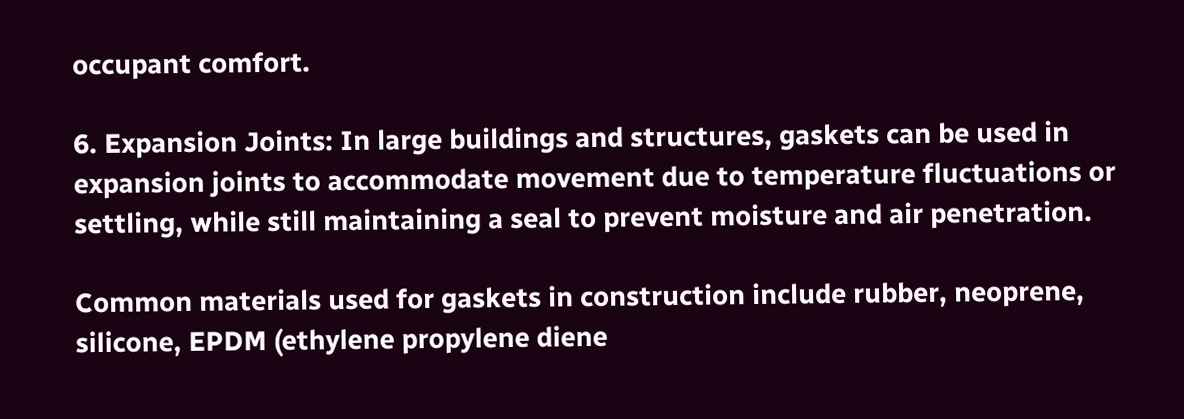occupant comfort.

6. Expansion Joints: In large buildings and structures, gaskets can be used in expansion joints to accommodate movement due to temperature fluctuations or settling, while still maintaining a seal to prevent moisture and air penetration.

Common materials used for gaskets in construction include rubber, neoprene, silicone, EPDM (ethylene propylene diene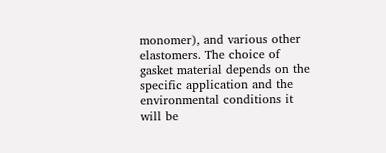monomer), and various other elastomers. The choice of gasket material depends on the specific application and the environmental conditions it will be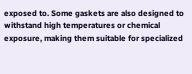exposed to. Some gaskets are also designed to withstand high temperatures or chemical exposure, making them suitable for specialized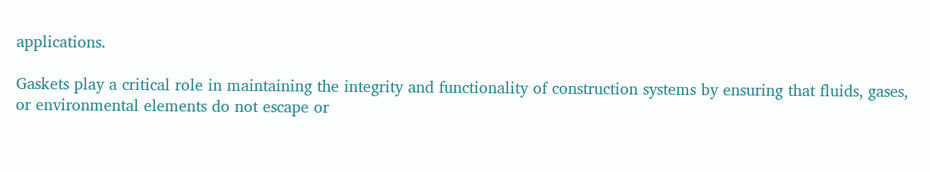applications.

Gaskets play a critical role in maintaining the integrity and functionality of construction systems by ensuring that fluids, gases, or environmental elements do not escape or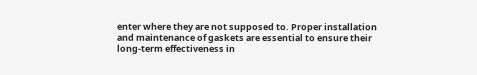enter where they are not supposed to. Proper installation and maintenance of gaskets are essential to ensure their long-term effectiveness in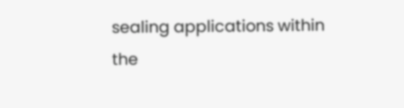sealing applications within the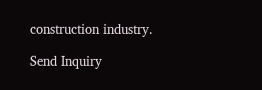construction industry.

Send Inquiry